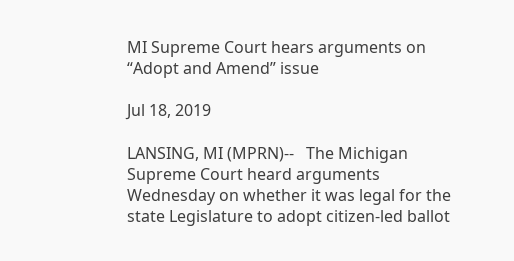MI Supreme Court hears arguments on “Adopt and Amend” issue

Jul 18, 2019

LANSING, MI (MPRN)--   The Michigan Supreme Court heard arguments Wednesday on whether it was legal for the state Legislature to adopt citizen-led ballot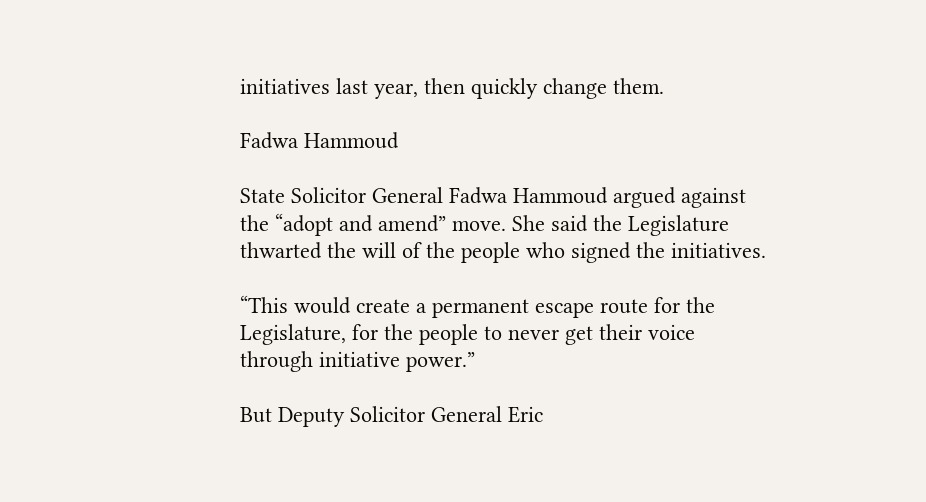initiatives last year, then quickly change them.

Fadwa Hammoud

State Solicitor General Fadwa Hammoud argued against the “adopt and amend” move. She said the Legislature thwarted the will of the people who signed the initiatives.

“This would create a permanent escape route for the Legislature, for the people to never get their voice through initiative power.”

But Deputy Solicitor General Eric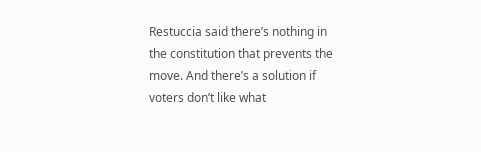Restuccia said there’s nothing in the constitution that prevents the move. And there’s a solution if voters don’t like what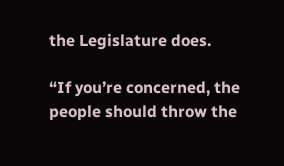the Legislature does.

“If you’re concerned, the people should throw the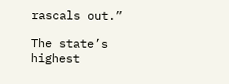rascals out.”

The state’s highest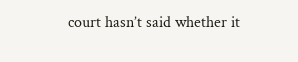court hasn’t said whether it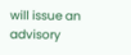will issue an advisory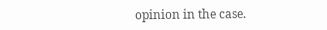opinion in the case.